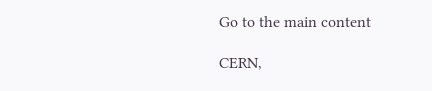Go to the main content

CERN,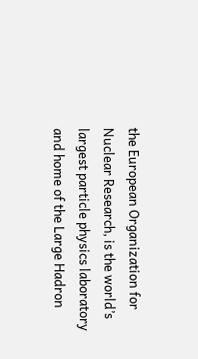the European Organization for Nuclear Research, is the world’s largest particle physics laboratory and home of the Large Hadron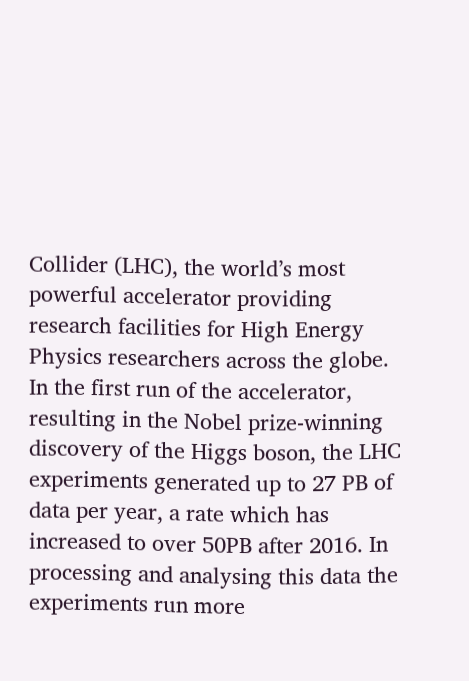Collider (LHC), the world’s most powerful accelerator providing research facilities for High Energy Physics researchers across the globe. In the first run of the accelerator, resulting in the Nobel prize-winning discovery of the Higgs boson, the LHC experiments generated up to 27 PB of data per year, a rate which has increased to over 50PB after 2016. In processing and analysing this data the experiments run more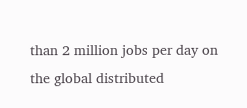than 2 million jobs per day on the global distributed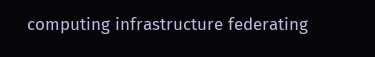computing infrastructure federating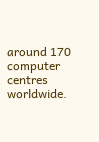around 170 computer centres worldwide.